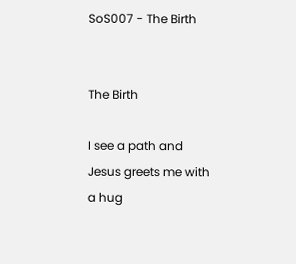SoS007 - The Birth


The Birth

I see a path and Jesus greets me with a hug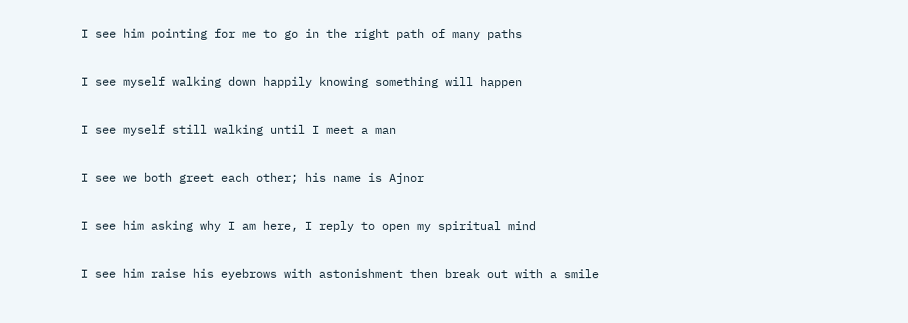I see him pointing for me to go in the right path of many paths

I see myself walking down happily knowing something will happen

I see myself still walking until I meet a man

I see we both greet each other; his name is Ajnor

I see him asking why I am here, I reply to open my spiritual mind

I see him raise his eyebrows with astonishment then break out with a smile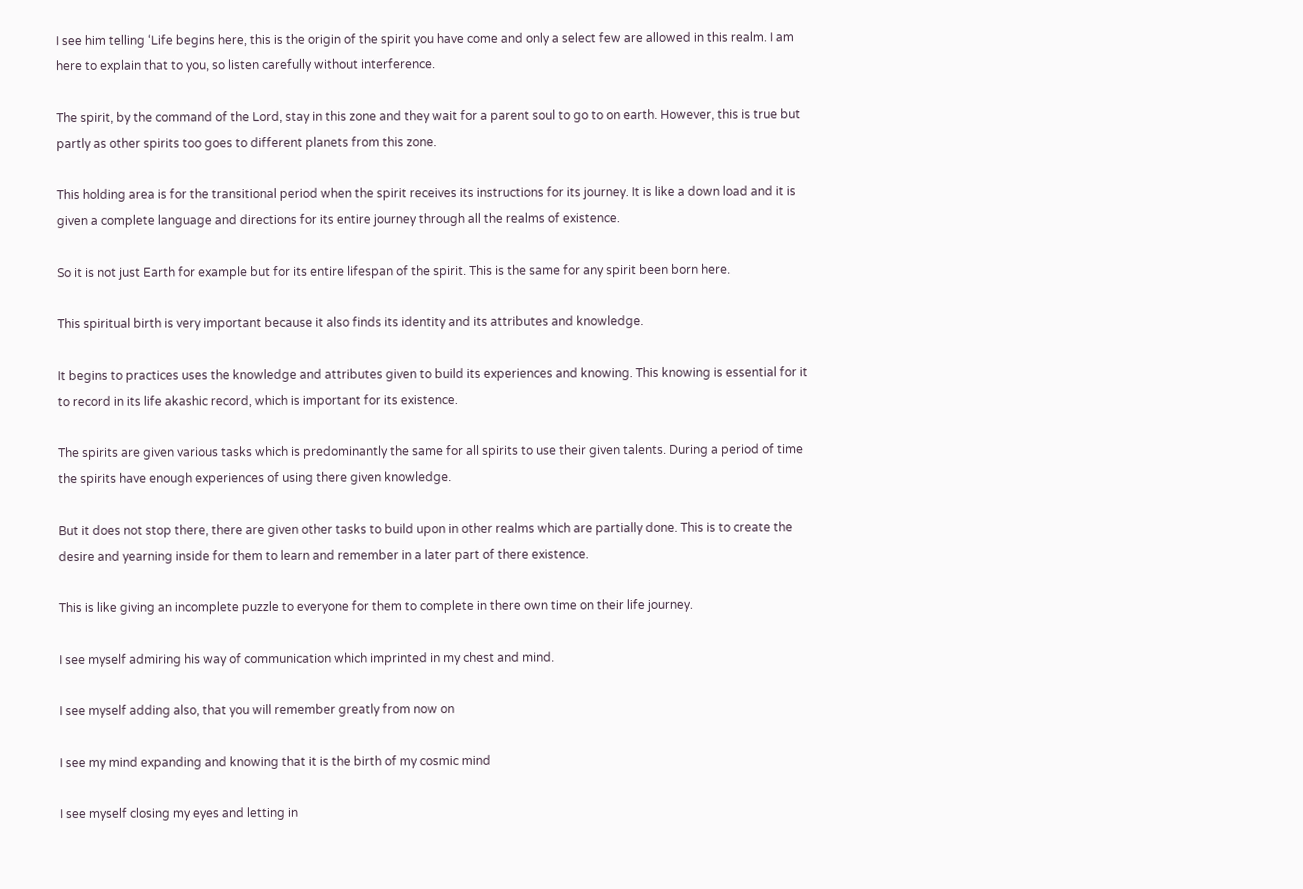I see him telling ‘Life begins here, this is the origin of the spirit you have come and only a select few are allowed in this realm. I am here to explain that to you, so listen carefully without interference.

The spirit, by the command of the Lord, stay in this zone and they wait for a parent soul to go to on earth. However, this is true but partly as other spirits too goes to different planets from this zone.

This holding area is for the transitional period when the spirit receives its instructions for its journey. It is like a down load and it is given a complete language and directions for its entire journey through all the realms of existence.

So it is not just Earth for example but for its entire lifespan of the spirit. This is the same for any spirit been born here.

This spiritual birth is very important because it also finds its identity and its attributes and knowledge.

It begins to practices uses the knowledge and attributes given to build its experiences and knowing. This knowing is essential for it to record in its life akashic record, which is important for its existence.

The spirits are given various tasks which is predominantly the same for all spirits to use their given talents. During a period of time the spirits have enough experiences of using there given knowledge.

But it does not stop there, there are given other tasks to build upon in other realms which are partially done. This is to create the desire and yearning inside for them to learn and remember in a later part of there existence.

This is like giving an incomplete puzzle to everyone for them to complete in there own time on their life journey.

I see myself admiring his way of communication which imprinted in my chest and mind.

I see myself adding also, that you will remember greatly from now on

I see my mind expanding and knowing that it is the birth of my cosmic mind

I see myself closing my eyes and letting in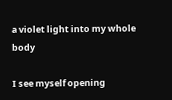a violet light into my whole body

I see myself opening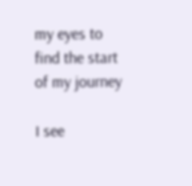my eyes to find the start of my journey

I see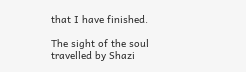that I have finished.

The sight of the soul travelled by Shazi